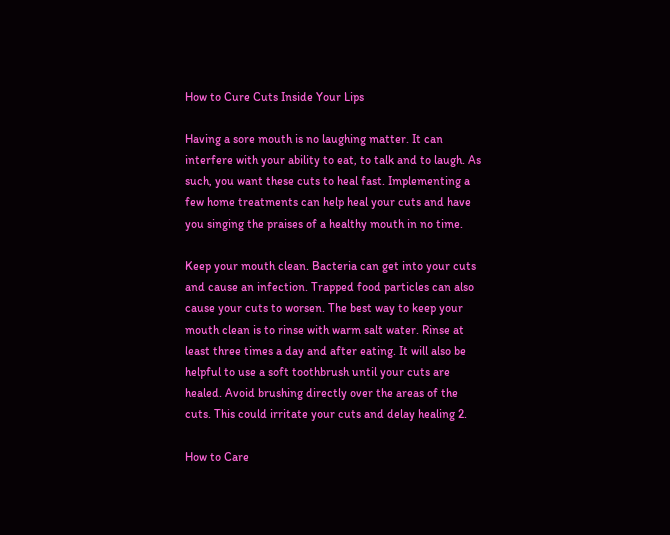How to Cure Cuts Inside Your Lips

Having a sore mouth is no laughing matter. It can interfere with your ability to eat, to talk and to laugh. As such, you want these cuts to heal fast. Implementing a few home treatments can help heal your cuts and have you singing the praises of a healthy mouth in no time.

Keep your mouth clean. Bacteria can get into your cuts and cause an infection. Trapped food particles can also cause your cuts to worsen. The best way to keep your mouth clean is to rinse with warm salt water. Rinse at least three times a day and after eating. It will also be helpful to use a soft toothbrush until your cuts are healed. Avoid brushing directly over the areas of the cuts. This could irritate your cuts and delay healing 2.

How to Care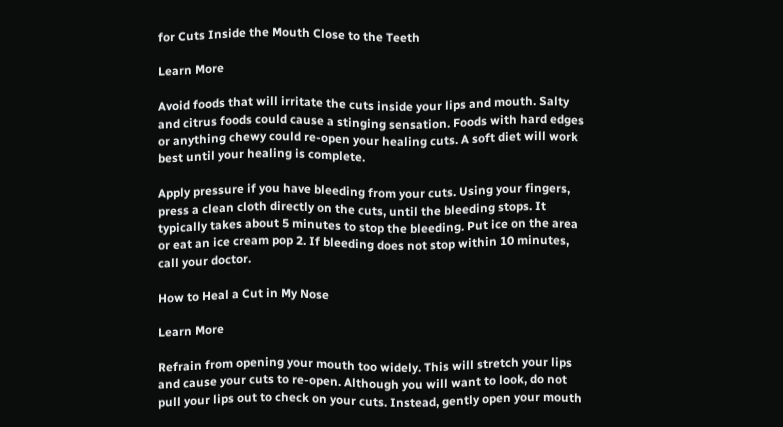for Cuts Inside the Mouth Close to the Teeth

Learn More

Avoid foods that will irritate the cuts inside your lips and mouth. Salty and citrus foods could cause a stinging sensation. Foods with hard edges or anything chewy could re-open your healing cuts. A soft diet will work best until your healing is complete.

Apply pressure if you have bleeding from your cuts. Using your fingers, press a clean cloth directly on the cuts, until the bleeding stops. It typically takes about 5 minutes to stop the bleeding. Put ice on the area or eat an ice cream pop 2. If bleeding does not stop within 10 minutes, call your doctor.

How to Heal a Cut in My Nose

Learn More

Refrain from opening your mouth too widely. This will stretch your lips and cause your cuts to re-open. Although you will want to look, do not pull your lips out to check on your cuts. Instead, gently open your mouth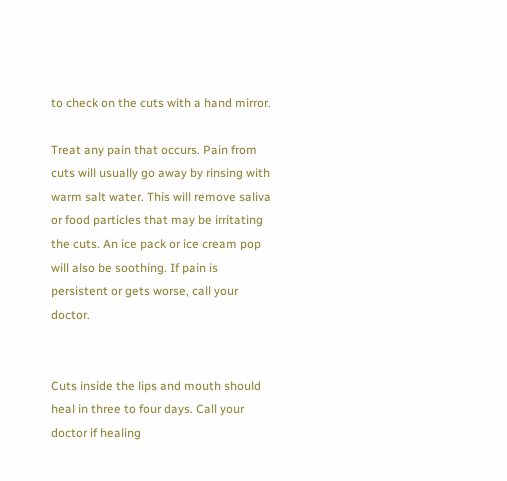to check on the cuts with a hand mirror.

Treat any pain that occurs. Pain from cuts will usually go away by rinsing with warm salt water. This will remove saliva or food particles that may be irritating the cuts. An ice pack or ice cream pop will also be soothing. If pain is persistent or gets worse, call your doctor.


Cuts inside the lips and mouth should heal in three to four days. Call your doctor if healing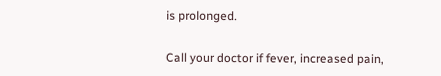is prolonged.


Call your doctor if fever, increased pain,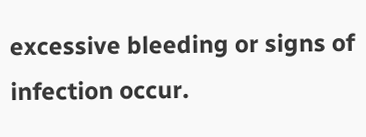excessive bleeding or signs of infection occur.